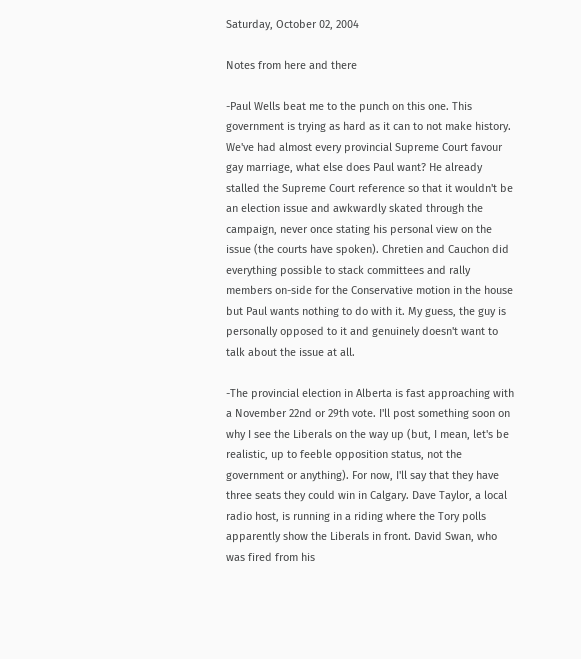Saturday, October 02, 2004

Notes from here and there

-Paul Wells beat me to the punch on this one. This government is trying as hard as it can to not make history. We've had almost every provincial Supreme Court favour gay marriage, what else does Paul want? He already stalled the Supreme Court reference so that it wouldn't be an election issue and awkwardly skated through the campaign, never once stating his personal view on the issue (the courts have spoken). Chretien and Cauchon did everything possible to stack committees and rally members on-side for the Conservative motion in the house but Paul wants nothing to do with it. My guess, the guy is personally opposed to it and genuinely doesn't want to talk about the issue at all.

-The provincial election in Alberta is fast approaching with a November 22nd or 29th vote. I'll post something soon on why I see the Liberals on the way up (but, I mean, let's be realistic, up to feeble opposition status, not the government or anything). For now, I'll say that they have three seats they could win in Calgary. Dave Taylor, a local radio host, is running in a riding where the Tory polls apparently show the Liberals in front. David Swan, who was fired from his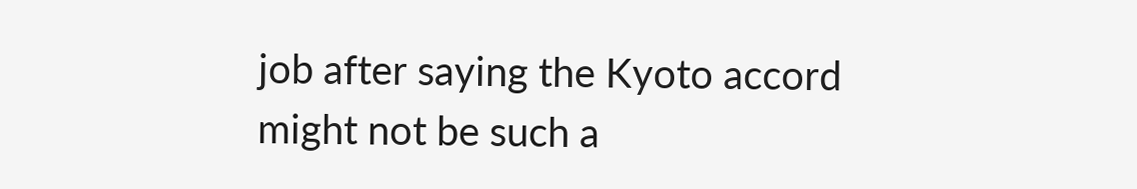job after saying the Kyoto accord might not be such a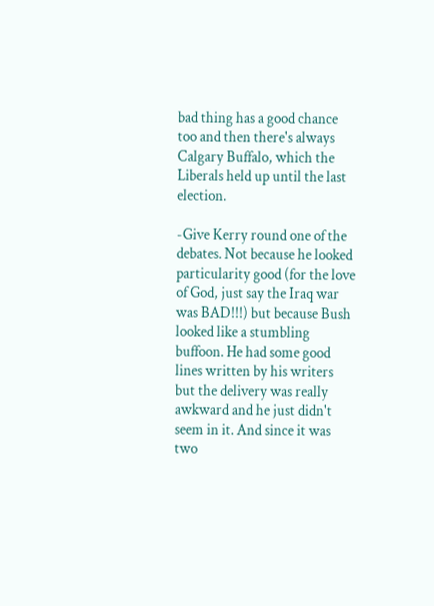bad thing has a good chance too and then there's always Calgary Buffalo, which the Liberals held up until the last election.

-Give Kerry round one of the debates. Not because he looked particularity good (for the love of God, just say the Iraq war was BAD!!!) but because Bush looked like a stumbling buffoon. He had some good lines written by his writers but the delivery was really awkward and he just didn't seem in it. And since it was two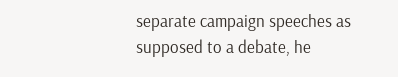separate campaign speeches as supposed to a debate, he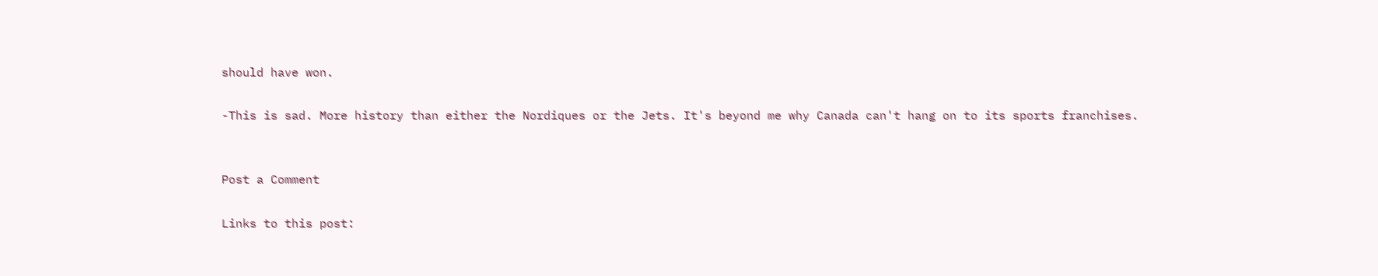should have won.

-This is sad. More history than either the Nordiques or the Jets. It's beyond me why Canada can't hang on to its sports franchises.


Post a Comment

Links to this post: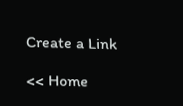Create a Link

<< Home